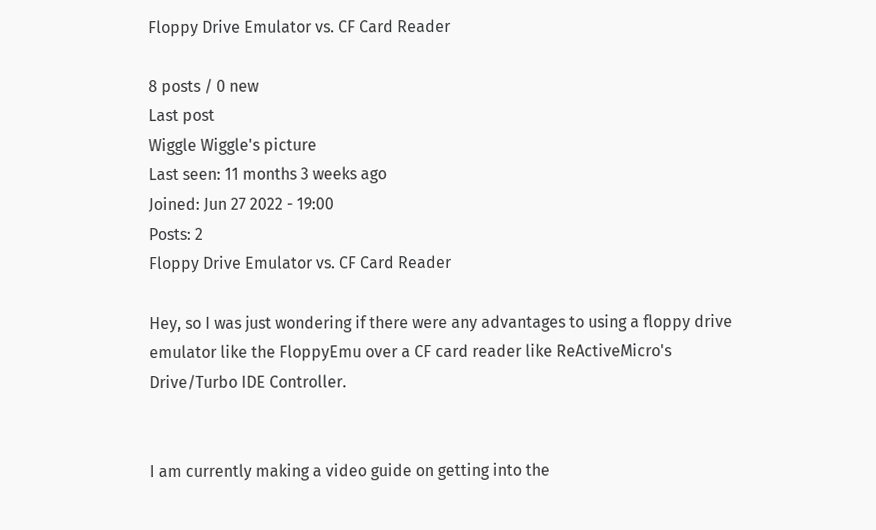Floppy Drive Emulator vs. CF Card Reader

8 posts / 0 new
Last post
Wiggle Wiggle's picture
Last seen: 11 months 3 weeks ago
Joined: Jun 27 2022 - 19:00
Posts: 2
Floppy Drive Emulator vs. CF Card Reader

Hey, so I was just wondering if there were any advantages to using a floppy drive emulator like the FloppyEmu over a CF card reader like ReActiveMicro's Drive/Turbo IDE Controller.


I am currently making a video guide on getting into the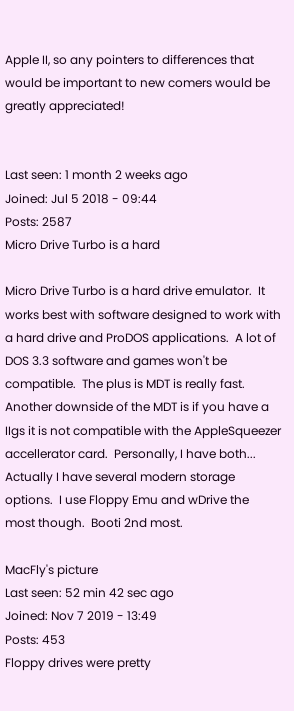Apple II, so any pointers to differences that would be important to new comers would be greatly appreciated!


Last seen: 1 month 2 weeks ago
Joined: Jul 5 2018 - 09:44
Posts: 2587
Micro Drive Turbo is a hard

Micro Drive Turbo is a hard drive emulator.  It works best with software designed to work with a hard drive and ProDOS applications.  A lot of DOS 3.3 software and games won't be compatible.  The plus is MDT is really fast.  Another downside of the MDT is if you have a IIgs it is not compatible with the AppleSqueezer accellerator card.  Personally, I have both...  Actually I have several modern storage options.  I use Floppy Emu and wDrive the most though.  Booti 2nd most.

MacFly's picture
Last seen: 52 min 42 sec ago
Joined: Nov 7 2019 - 13:49
Posts: 453
Floppy drives were pretty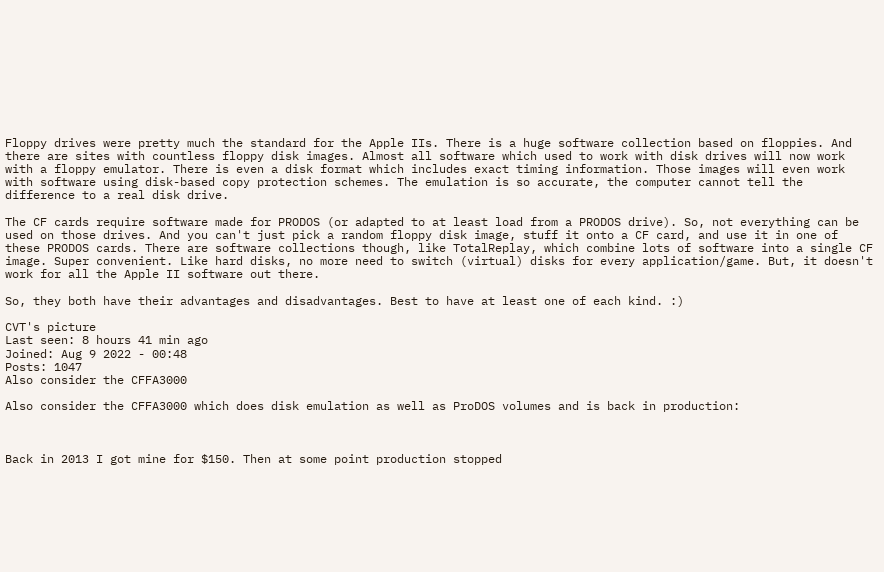Floppy drives were pretty much the standard for the Apple IIs. There is a huge software collection based on floppies. And there are sites with countless floppy disk images. Almost all software which used to work with disk drives will now work with a floppy emulator. There is even a disk format which includes exact timing information. Those images will even work with software using disk-based copy protection schemes. The emulation is so accurate, the computer cannot tell the difference to a real disk drive.

The CF cards require software made for PRODOS (or adapted to at least load from a PRODOS drive). So, not everything can be used on those drives. And you can't just pick a random floppy disk image, stuff it onto a CF card, and use it in one of these PRODOS cards. There are software collections though, like TotalReplay, which combine lots of software into a single CF image. Super convenient. Like hard disks, no more need to switch (virtual) disks for every application/game. But, it doesn't work for all the Apple II software out there.

So, they both have their advantages and disadvantages. Best to have at least one of each kind. :)

CVT's picture
Last seen: 8 hours 41 min ago
Joined: Aug 9 2022 - 00:48
Posts: 1047
Also consider the CFFA3000

Also consider the CFFA3000 which does disk emulation as well as ProDOS volumes and is back in production:



Back in 2013 I got mine for $150. Then at some point production stopped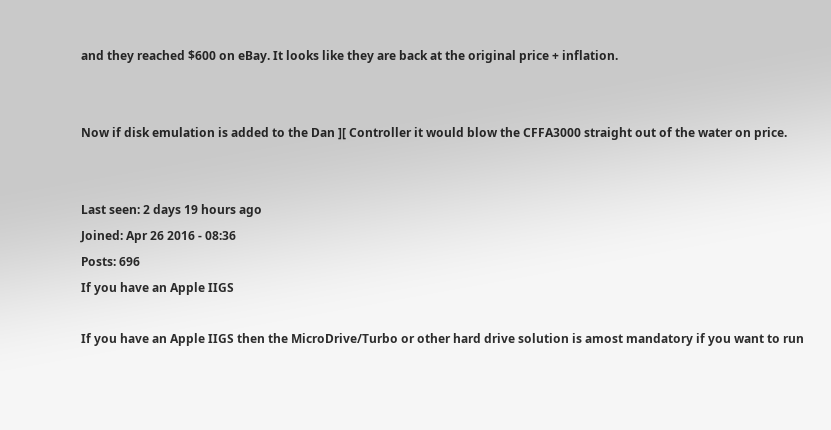and they reached $600 on eBay. It looks like they are back at the original price + inflation.


Now if disk emulation is added to the Dan ][ Controller it would blow the CFFA3000 straight out of the water on price.


Last seen: 2 days 19 hours ago
Joined: Apr 26 2016 - 08:36
Posts: 696
If you have an Apple IIGS

If you have an Apple IIGS then the MicroDrive/Turbo or other hard drive solution is amost mandatory if you want to run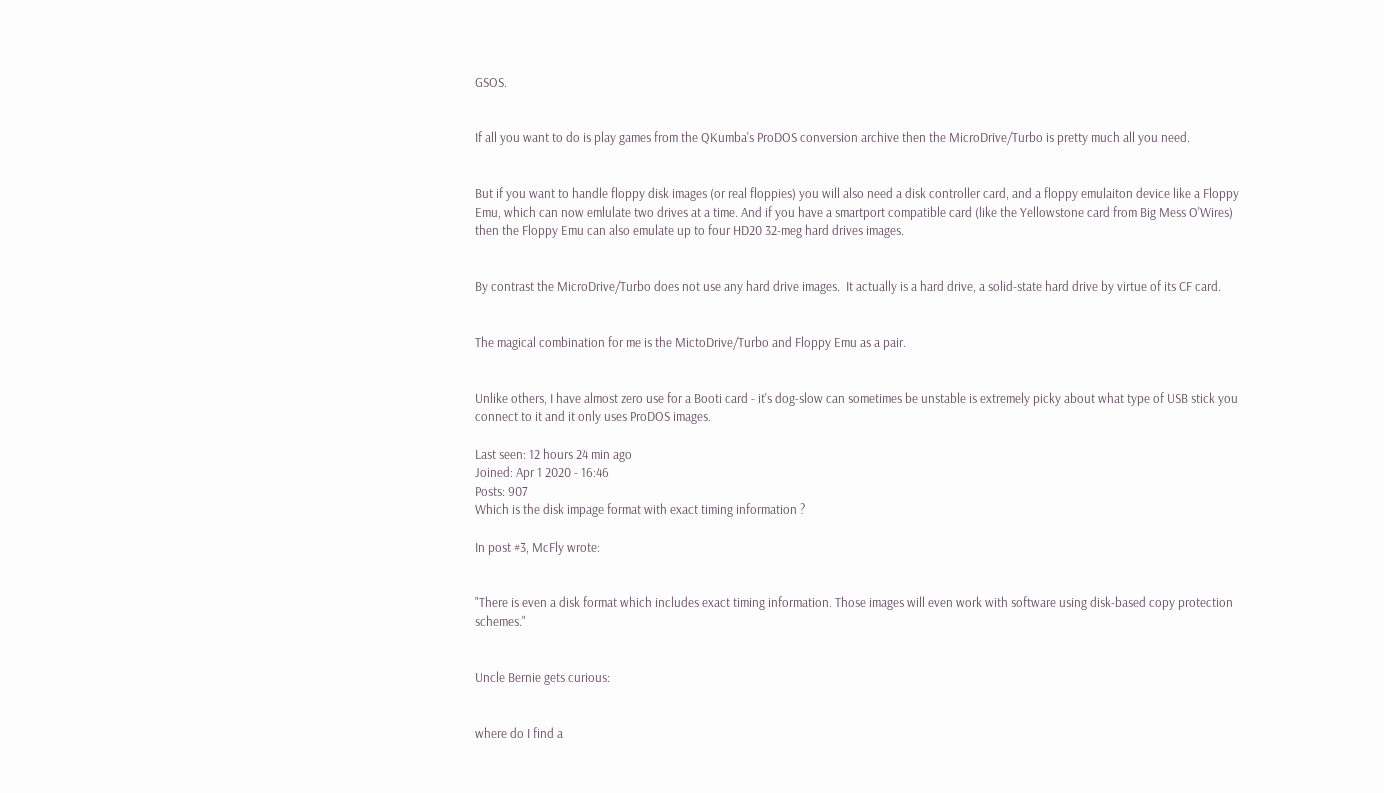GSOS.


If all you want to do is play games from the QKumba's ProDOS conversion archive then the MicroDrive/Turbo is pretty much all you need.


But if you want to handle floppy disk images (or real floppies) you will also need a disk controller card, and a floppy emulaiton device like a Floppy Emu, which can now emlulate two drives at a time. And if you have a smartport compatible card (like the Yellowstone card from Big Mess O'Wires) then the Floppy Emu can also emulate up to four HD20 32-meg hard drives images.


By contrast the MicroDrive/Turbo does not use any hard drive images.  It actually is a hard drive, a solid-state hard drive by virtue of its CF card.


The magical combination for me is the MictoDrive/Turbo and Floppy Emu as a pair.


Unlike others, I have almost zero use for a Booti card - it's dog-slow can sometimes be unstable is extremely picky about what type of USB stick you connect to it and it only uses ProDOS images.

Last seen: 12 hours 24 min ago
Joined: Apr 1 2020 - 16:46
Posts: 907
Which is the disk impage format with exact timing information ?

In post #3, McFly wrote:


"There is even a disk format which includes exact timing information. Those images will even work with software using disk-based copy protection schemes."


Uncle Bernie gets curious:


where do I find a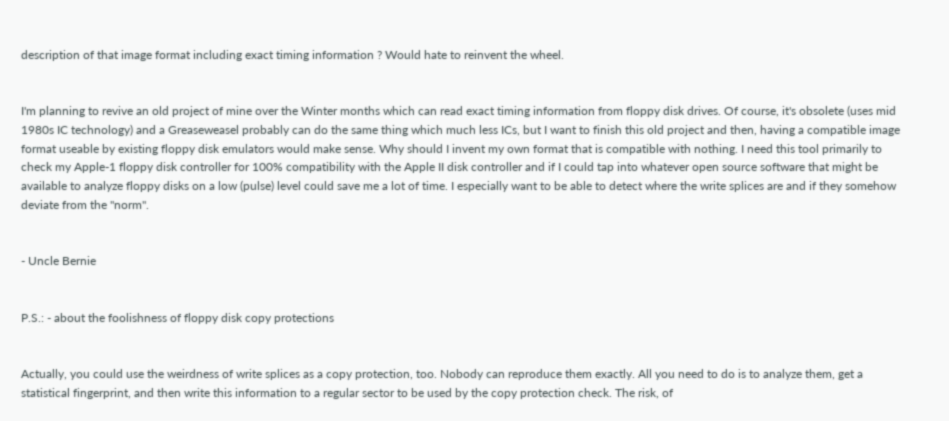description of that image format including exact timing information ? Would hate to reinvent the wheel.


I'm planning to revive an old project of mine over the Winter months which can read exact timing information from floppy disk drives. Of course, it's obsolete (uses mid 1980s IC technology) and a Greaseweasel probably can do the same thing which much less ICs, but I want to finish this old project and then, having a compatible image format useable by existing floppy disk emulators would make sense. Why should I invent my own format that is compatible with nothing. I need this tool primarily to check my Apple-1 floppy disk controller for 100% compatibility with the Apple II disk controller and if I could tap into whatever open source software that might be available to analyze floppy disks on a low (pulse) level could save me a lot of time. I especially want to be able to detect where the write splices are and if they somehow deviate from the "norm".


- Uncle Bernie


P.S.: - about the foolishness of floppy disk copy protections


Actually, you could use the weirdness of write splices as a copy protection, too. Nobody can reproduce them exactly. All you need to do is to analyze them, get a statistical fingerprint, and then write this information to a regular sector to be used by the copy protection check. The risk, of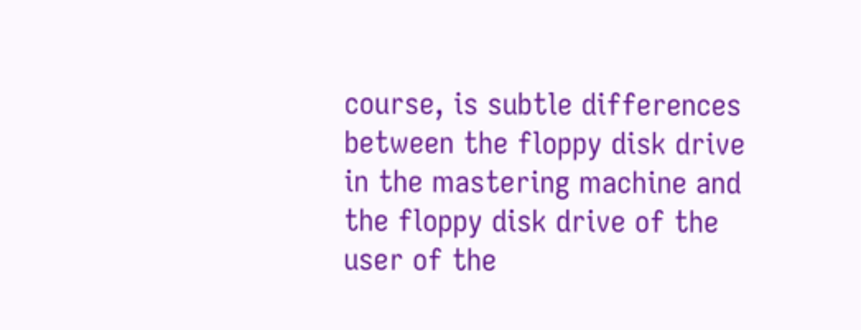course, is subtle differences between the floppy disk drive in the mastering machine and the floppy disk drive of the user of the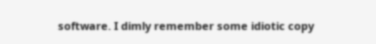software. I dimly remember some idiotic copy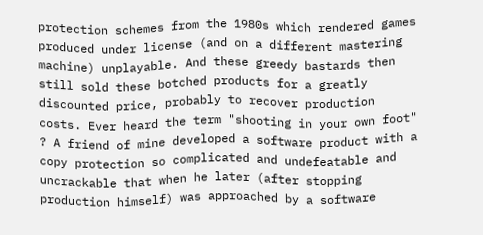protection schemes from the 1980s which rendered games produced under license (and on a different mastering machine) unplayable. And these greedy bastards then still sold these botched products for a greatly discounted price, probably to recover production costs. Ever heard the term "shooting in your own foot" ? A friend of mine developed a software product with a copy protection so complicated and undefeatable and uncrackable that when he later (after stopping production himself) was approached by a software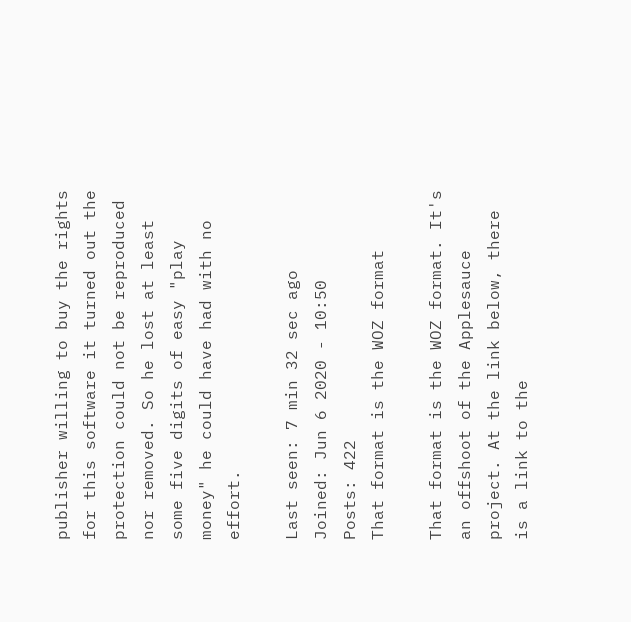publisher willing to buy the rights for this software it turned out the protection could not be reproduced nor removed. So he lost at least some five digits of easy "play money" he could have had with no effort.

Last seen: 7 min 32 sec ago
Joined: Jun 6 2020 - 10:50
Posts: 422
That format is the WOZ format

That format is the WOZ format. It's an offshoot of the Applesauce project. At the link below, there is a link to the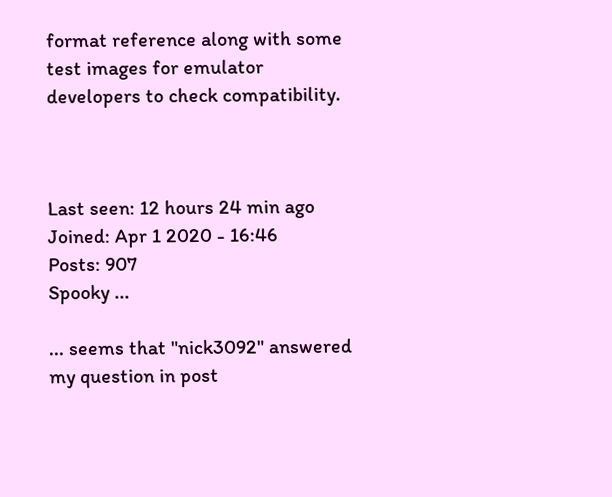format reference along with some test images for emulator developers to check compatibility.



Last seen: 12 hours 24 min ago
Joined: Apr 1 2020 - 16:46
Posts: 907
Spooky ...

... seems that "nick3092" answered my question in post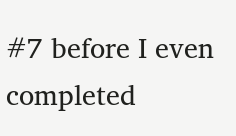#7 before I even completed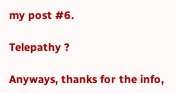my post #6.

Telepathy ?

Anyways, thanks for the info,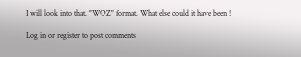I will look into that. "WOZ" format. What else could it have been !

Log in or register to post comments